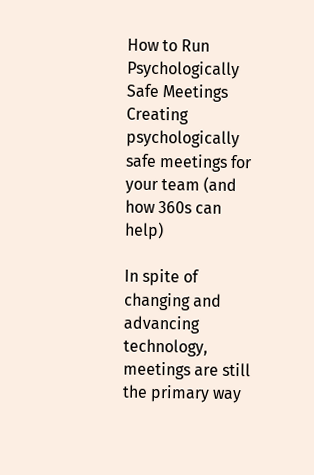How to Run Psychologically Safe Meetings Creating psychologically safe meetings for your team (and how 360s can help)

In spite of changing and advancing technology, meetings are still the primary way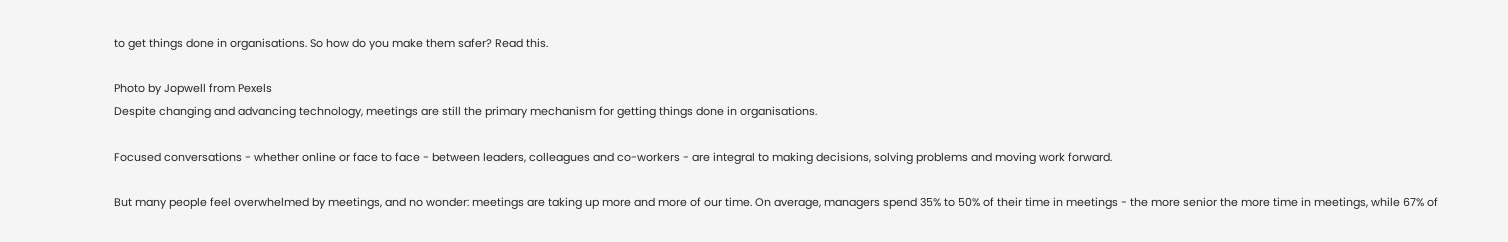to get things done in organisations. So how do you make them safer? Read this.

Photo by Jopwell from Pexels
Despite changing and advancing technology, meetings are still the primary mechanism for getting things done in organisations.

Focused conversations - whether online or face to face - between leaders, colleagues and co-workers - are integral to making decisions, solving problems and moving work forward.

But many people feel overwhelmed by meetings, and no wonder: meetings are taking up more and more of our time. On average, managers spend 35% to 50% of their time in meetings - the more senior the more time in meetings, while 67% of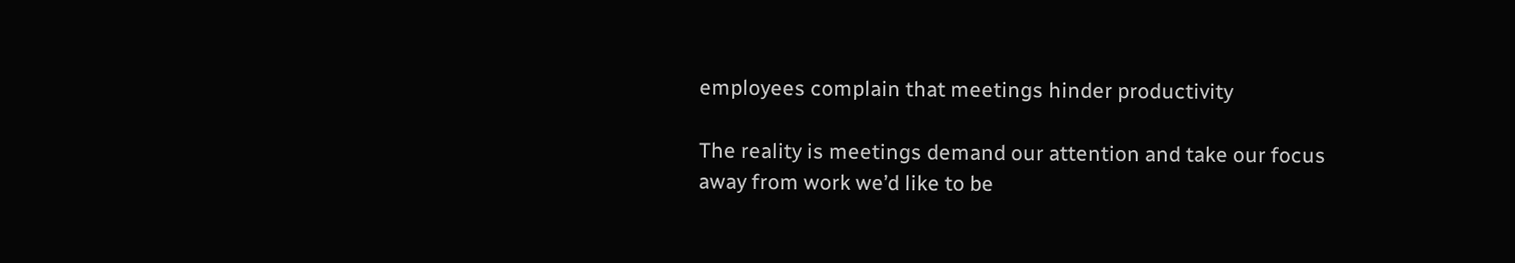employees complain that meetings hinder productivity

The reality is meetings demand our attention and take our focus away from work we’d like to be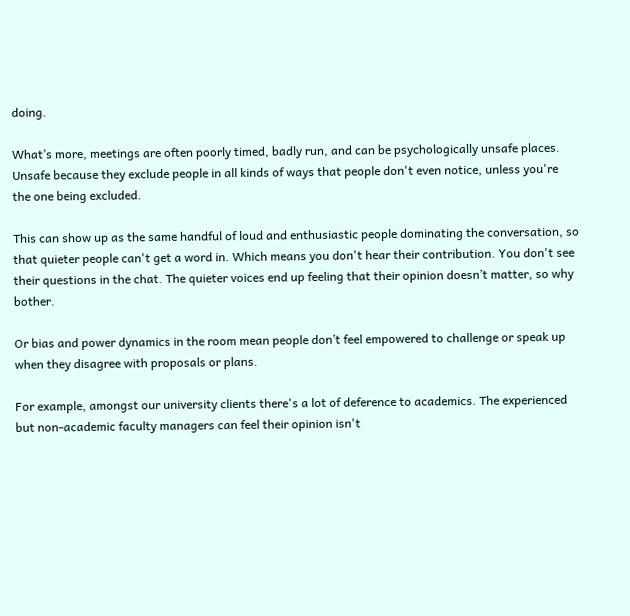doing.

What’s more, meetings are often poorly timed, badly run, and can be psychologically unsafe places. Unsafe because they exclude people in all kinds of ways that people don't even notice, unless you're the one being excluded.

This can show up as the same handful of loud and enthusiastic people dominating the conversation, so that quieter people can't get a word in. Which means you don't hear their contribution. You don't see their questions in the chat. The quieter voices end up feeling that their opinion doesn’t matter, so why bother.

Or bias and power dynamics in the room mean people don’t feel empowered to challenge or speak up when they disagree with proposals or plans.

For example, amongst our university clients there's a lot of deference to academics. The experienced but non-academic faculty managers can feel their opinion isn't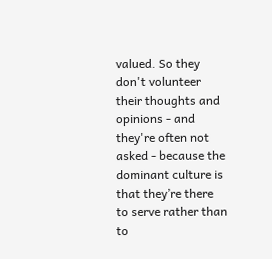valued. So they don't volunteer their thoughts and opinions - and they're often not asked - because the dominant culture is that they’re there to serve rather than to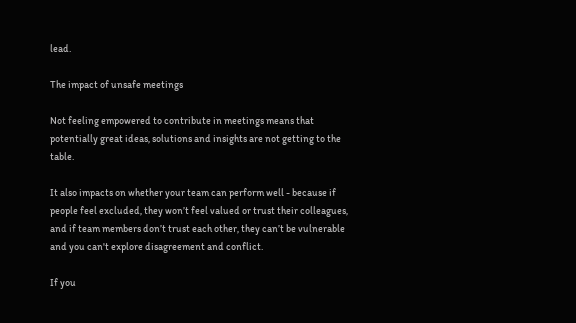lead.

The impact of unsafe meetings

Not feeling empowered to contribute in meetings means that potentially great ideas, solutions and insights are not getting to the table.

It also impacts on whether your team can perform well - because if people feel excluded, they won’t feel valued or trust their colleagues, and if team members don’t trust each other, they can’t be vulnerable and you can't explore disagreement and conflict.

If you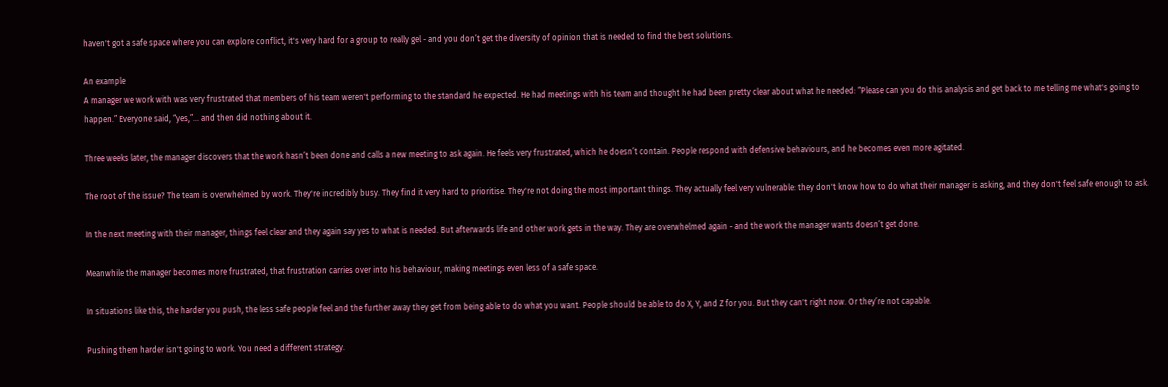haven't got a safe space where you can explore conflict, it's very hard for a group to really gel - and you don’t get the diversity of opinion that is needed to find the best solutions.

An example
A manager we work with was very frustrated that members of his team weren't performing to the standard he expected. He had meetings with his team and thought he had been pretty clear about what he needed: “Please can you do this analysis and get back to me telling me what's going to happen.” Everyone said, “yes,”... and then did nothing about it.

Three weeks later, the manager discovers that the work hasn’t been done and calls a new meeting to ask again. He feels very frustrated, which he doesn’t contain. People respond with defensive behaviours, and he becomes even more agitated.

The root of the issue? The team is overwhelmed by work. They're incredibly busy. They find it very hard to prioritise. They're not doing the most important things. They actually feel very vulnerable: they don't know how to do what their manager is asking, and they don't feel safe enough to ask.

In the next meeting with their manager, things feel clear and they again say yes to what is needed. But afterwards life and other work gets in the way. They are overwhelmed again - and the work the manager wants doesn’t get done.

Meanwhile the manager becomes more frustrated, that frustration carries over into his behaviour, making meetings even less of a safe space.

In situations like this, the harder you push, the less safe people feel and the further away they get from being able to do what you want. People should be able to do X, Y, and Z for you. But they can't right now. Or they’re not capable.

Pushing them harder isn't going to work. You need a different strategy.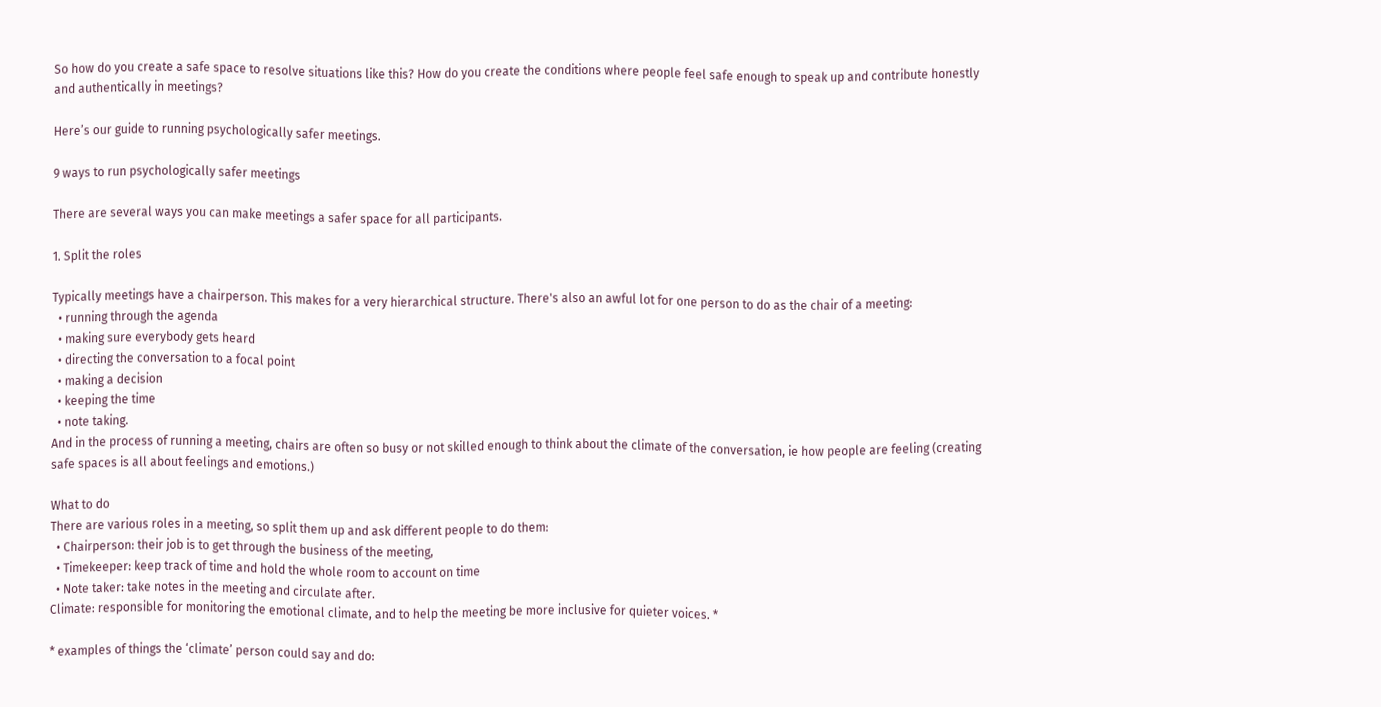So how do you create a safe space to resolve situations like this? How do you create the conditions where people feel safe enough to speak up and contribute honestly and authentically in meetings?

Here’s our guide to running psychologically safer meetings.

9 ways to run psychologically safer meetings

There are several ways you can make meetings a safer space for all participants.

1. Split the roles

Typically meetings have a chairperson. This makes for a very hierarchical structure. There's also an awful lot for one person to do as the chair of a meeting:
  • running through the agenda
  • making sure everybody gets heard
  • directing the conversation to a focal point
  • making a decision
  • keeping the time
  • note taking.
And in the process of running a meeting, chairs are often so busy or not skilled enough to think about the climate of the conversation, ie how people are feeling (creating safe spaces is all about feelings and emotions.)

What to do
There are various roles in a meeting, so split them up and ask different people to do them:
  • Chairperson: their job is to get through the business of the meeting,
  • Timekeeper: keep track of time and hold the whole room to account on time
  • Note taker: take notes in the meeting and circulate after.
Climate: responsible for monitoring the emotional climate, and to help the meeting be more inclusive for quieter voices. *

* examples of things the ‘climate’ person could say and do: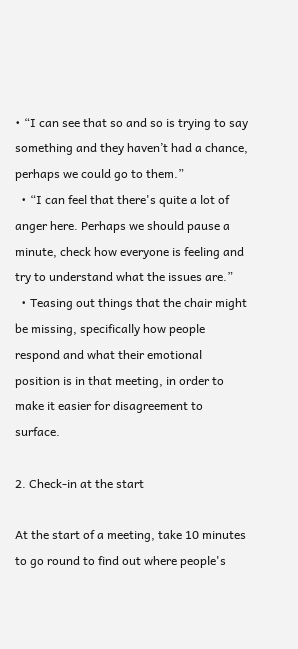• “I can see that so and so is trying to say something and they haven’t had a chance, perhaps we could go to them.”
  • “I can feel that there's quite a lot of anger here. Perhaps we should pause a minute, check how everyone is feeling and try to understand what the issues are.”
  • Teasing out things that the chair might be missing, specifically how people respond and what their emotional position is in that meeting, in order to make it easier for disagreement to surface.

2. Check-in at the start

At the start of a meeting, take 10 minutes to go round to find out where people's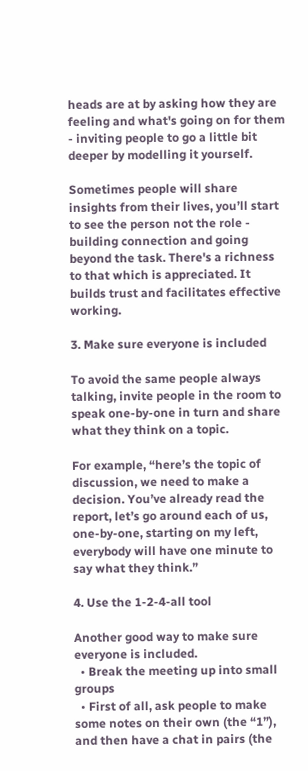heads are at by asking how they are feeling and what's going on for them - inviting people to go a little bit deeper by modelling it yourself.

Sometimes people will share insights from their lives, you’ll start to see the person not the role - building connection and going beyond the task. There's a richness to that which is appreciated. It builds trust and facilitates effective working.

3. Make sure everyone is included

To avoid the same people always talking, invite people in the room to speak one-by-one in turn and share what they think on a topic.

For example, “here’s the topic of discussion, we need to make a decision. You’ve already read the report, let’s go around each of us, one-by-one, starting on my left, everybody will have one minute to say what they think.”

4. Use the 1-2-4-all tool

Another good way to make sure everyone is included.
  • Break the meeting up into small groups
  • First of all, ask people to make some notes on their own (the “1”), and then have a chat in pairs (the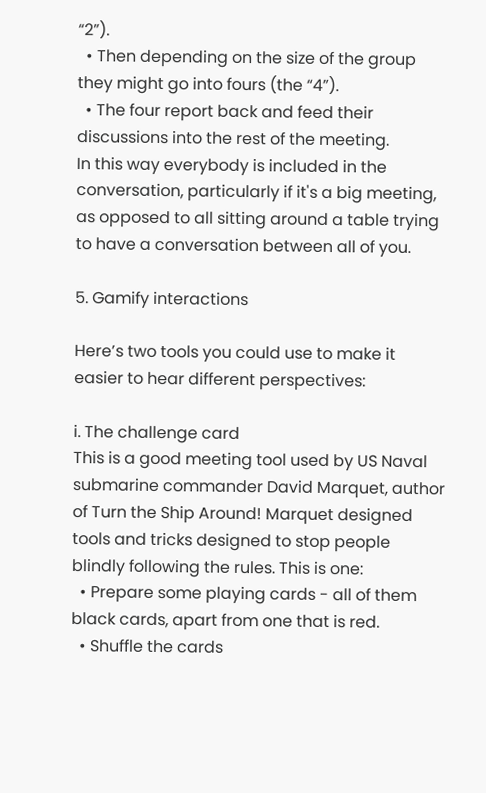“2”).
  • Then depending on the size of the group they might go into fours (the “4”).
  • The four report back and feed their discussions into the rest of the meeting.
In this way everybody is included in the conversation, particularly if it's a big meeting, as opposed to all sitting around a table trying to have a conversation between all of you.

5. Gamify interactions

Here’s two tools you could use to make it easier to hear different perspectives:

i. The challenge card
This is a good meeting tool used by US Naval submarine commander David Marquet, author of Turn the Ship Around! Marquet designed tools and tricks designed to stop people blindly following the rules. This is one:
  • Prepare some playing cards - all of them black cards, apart from one that is red.
  • Shuffle the cards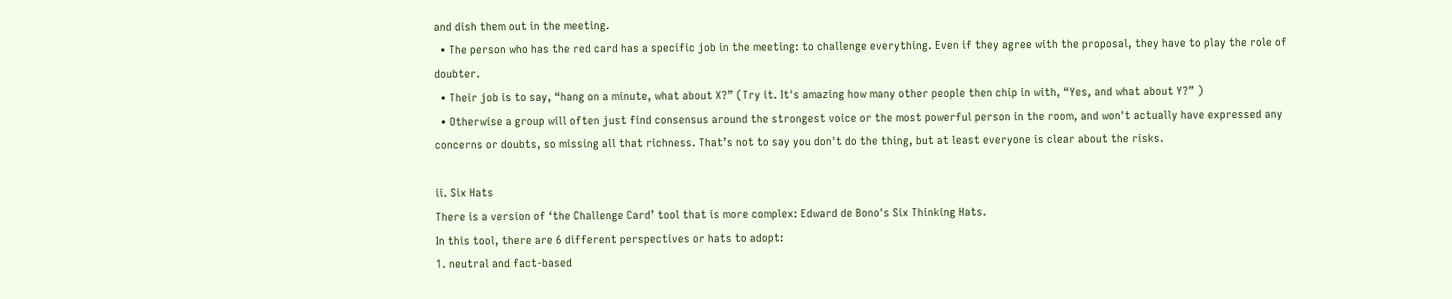and dish them out in the meeting.
  • The person who has the red card has a specific job in the meeting: to challenge everything. Even if they agree with the proposal, they have to play the role of doubter.
  • Their job is to say, “hang on a minute, what about X?” (Try it. It's amazing how many other people then chip in with, “Yes, and what about Y?” )
  • Otherwise a group will often just find consensus around the strongest voice or the most powerful person in the room, and won't actually have expressed any concerns or doubts, so missing all that richness. That’s not to say you don't do the thing, but at least everyone is clear about the risks.

ii. Six Hats
There is a version of ‘the Challenge Card’ tool that is more complex: Edward de Bono's Six Thinking Hats.
In this tool, there are 6 different perspectives or hats to adopt:
1. neutral and fact-based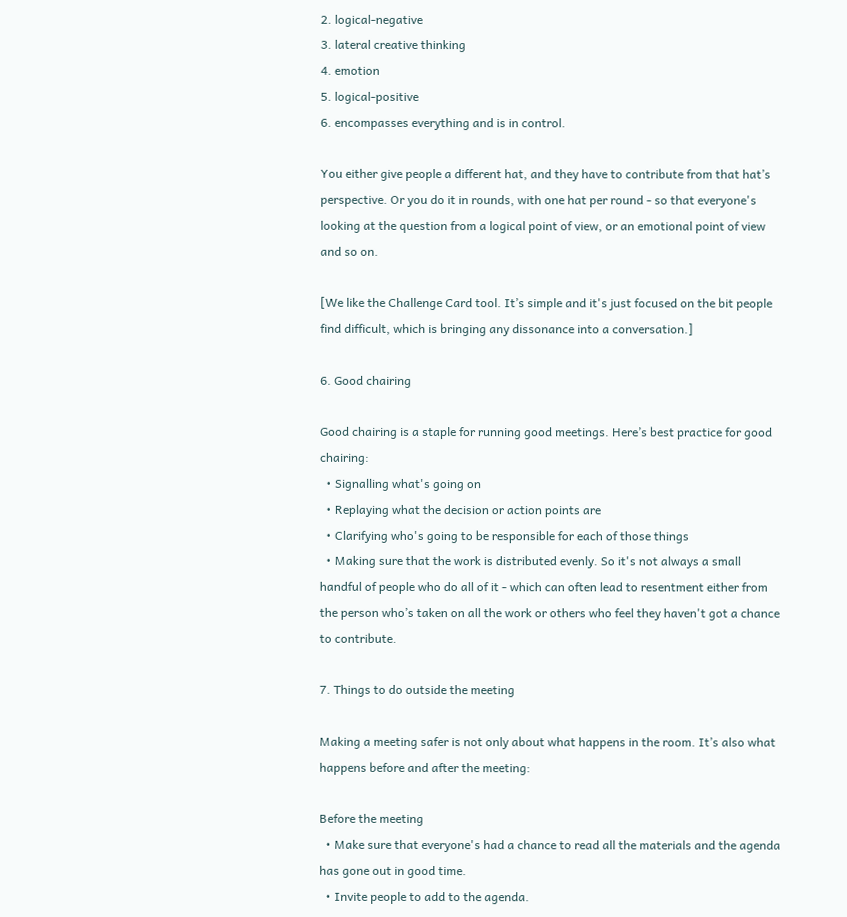2. logical-negative
3. lateral creative thinking
4. emotion
5. logical-positive
6. encompasses everything and is in control.

You either give people a different hat, and they have to contribute from that hat’s perspective. Or you do it in rounds, with one hat per round - so that everyone's looking at the question from a logical point of view, or an emotional point of view and so on.

[We like the Challenge Card tool. It’s simple and it's just focused on the bit people find difficult, which is bringing any dissonance into a conversation.]

6. Good chairing

Good chairing is a staple for running good meetings. Here’s best practice for good chairing:
  • Signalling what's going on
  • Replaying what the decision or action points are
  • Clarifying who's going to be responsible for each of those things
  • Making sure that the work is distributed evenly. So it's not always a small handful of people who do all of it - which can often lead to resentment either from the person who’s taken on all the work or others who feel they haven't got a chance to contribute.

7. Things to do outside the meeting

Making a meeting safer is not only about what happens in the room. It’s also what happens before and after the meeting:

Before the meeting
  • Make sure that everyone's had a chance to read all the materials and the agenda has gone out in good time.
  • Invite people to add to the agenda.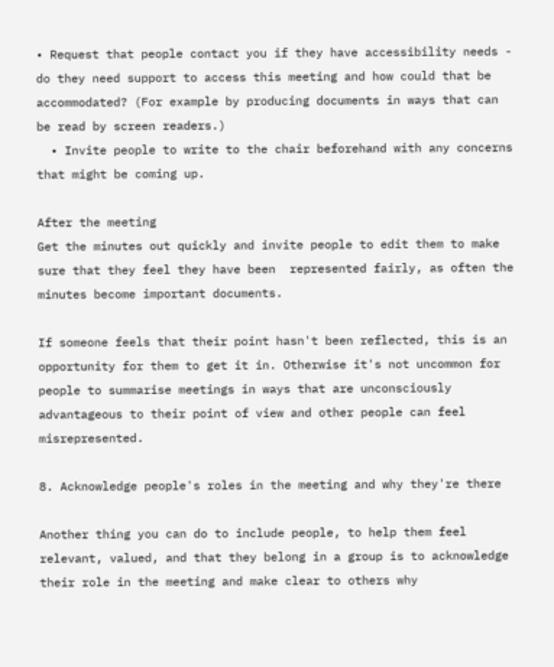• Request that people contact you if they have accessibility needs - do they need support to access this meeting and how could that be accommodated? (For example by producing documents in ways that can be read by screen readers.)
  • Invite people to write to the chair beforehand with any concerns that might be coming up.

After the meeting
Get the minutes out quickly and invite people to edit them to make sure that they feel they have been  represented fairly, as often the minutes become important documents.

If someone feels that their point hasn't been reflected, this is an opportunity for them to get it in. Otherwise it's not uncommon for people to summarise meetings in ways that are unconsciously advantageous to their point of view and other people can feel misrepresented.

8. Acknowledge people's roles in the meeting and why they're there

Another thing you can do to include people, to help them feel relevant, valued, and that they belong in a group is to acknowledge their role in the meeting and make clear to others why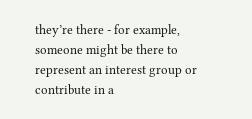they’re there - for example, someone might be there to represent an interest group or contribute in a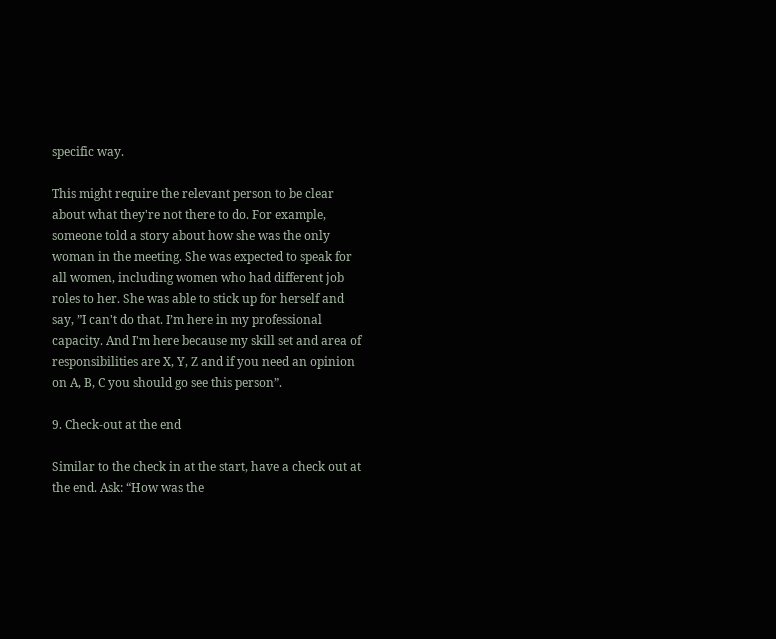specific way.

This might require the relevant person to be clear about what they're not there to do. For example, someone told a story about how she was the only woman in the meeting. She was expected to speak for all women, including women who had different job roles to her. She was able to stick up for herself and say, ”I can't do that. I’m here in my professional capacity. And I'm here because my skill set and area of responsibilities are X, Y, Z and if you need an opinion on A, B, C you should go see this person”.

9. Check-out at the end

Similar to the check in at the start, have a check out at the end. Ask: “How was the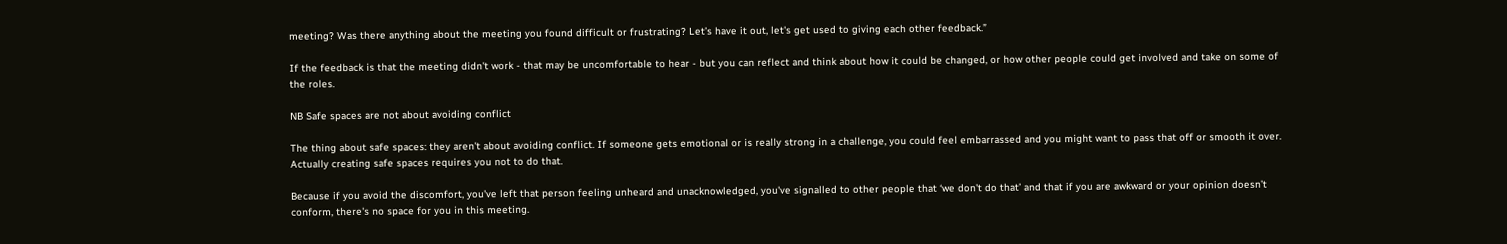meeting? Was there anything about the meeting you found difficult or frustrating? Let’s have it out, let's get used to giving each other feedback.”

If the feedback is that the meeting didn't work - that may be uncomfortable to hear - but you can reflect and think about how it could be changed, or how other people could get involved and take on some of the roles.

NB Safe spaces are not about avoiding conflict

The thing about safe spaces: they aren't about avoiding conflict. If someone gets emotional or is really strong in a challenge, you could feel embarrassed and you might want to pass that off or smooth it over. Actually creating safe spaces requires you not to do that.

Because if you avoid the discomfort, you've left that person feeling unheard and unacknowledged, you've signalled to other people that ‘we don't do that’ and that if you are awkward or your opinion doesn’t conform, there's no space for you in this meeting.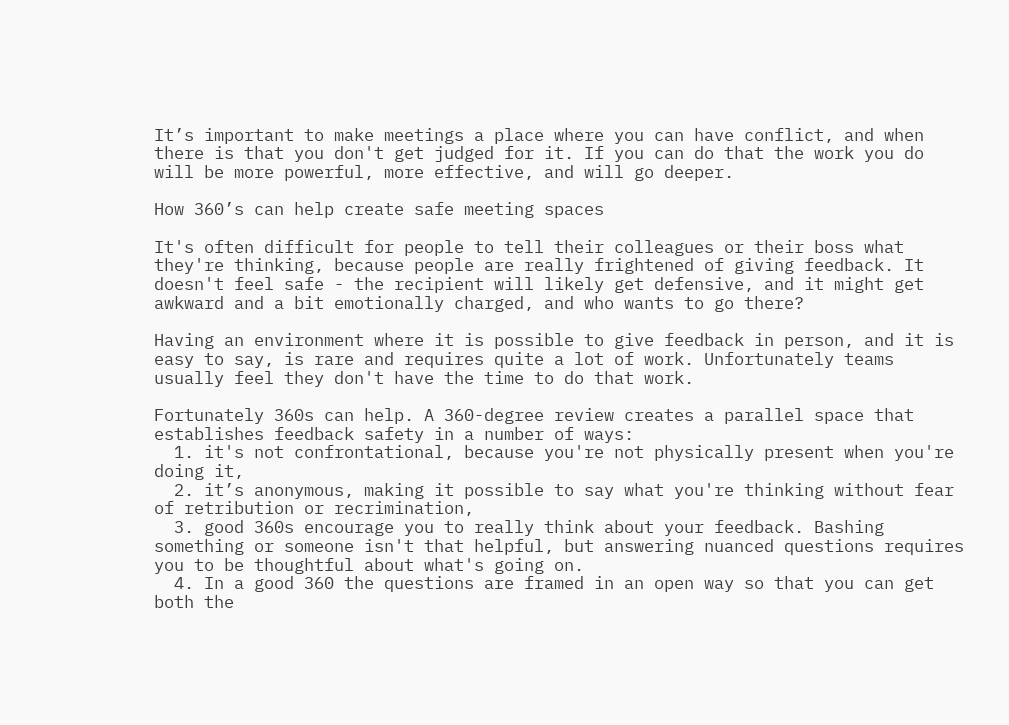It’s important to make meetings a place where you can have conflict, and when there is that you don't get judged for it. If you can do that the work you do will be more powerful, more effective, and will go deeper.

How 360’s can help create safe meeting spaces

It's often difficult for people to tell their colleagues or their boss what they're thinking, because people are really frightened of giving feedback. It doesn't feel safe - the recipient will likely get defensive, and it might get awkward and a bit emotionally charged, and who wants to go there?

Having an environment where it is possible to give feedback in person, and it is easy to say, is rare and requires quite a lot of work. Unfortunately teams usually feel they don't have the time to do that work.

Fortunately 360s can help. A 360-degree review creates a parallel space that establishes feedback safety in a number of ways:
  1. it's not confrontational, because you're not physically present when you're doing it,
  2. it’s anonymous, making it possible to say what you're thinking without fear of retribution or recrimination,
  3. good 360s encourage you to really think about your feedback. Bashing something or someone isn't that helpful, but answering nuanced questions requires you to be thoughtful about what's going on.
  4. In a good 360 the questions are framed in an open way so that you can get both the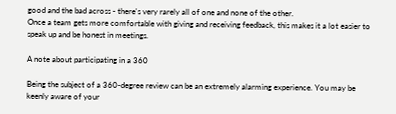good and the bad across - there's very rarely all of one and none of the other.
Once a team gets more comfortable with giving and receiving feedback, this makes it a lot easier to speak up and be honest in meetings.

A note about participating in a 360

Being the subject of a 360-degree review can be an extremely alarming experience. You may be keenly aware of your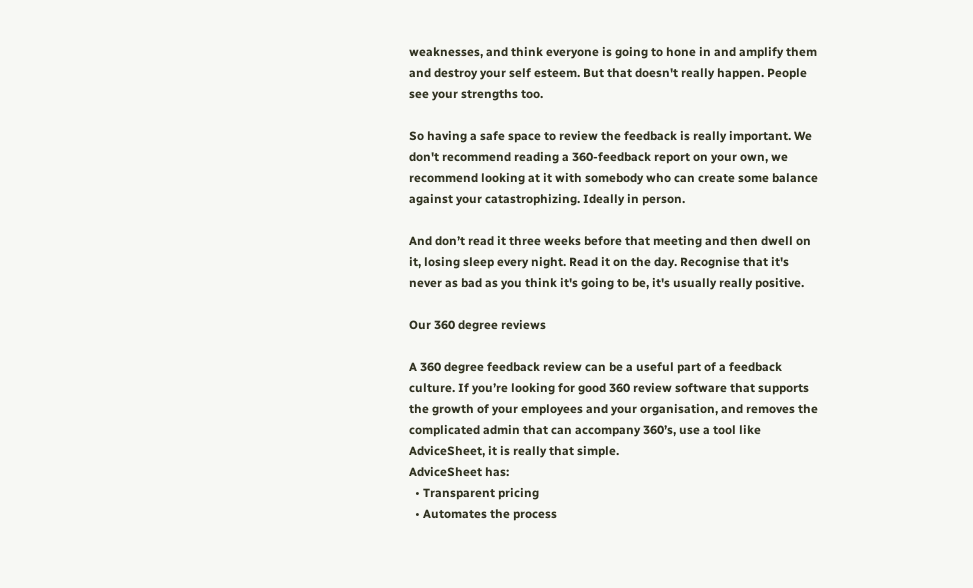weaknesses, and think everyone is going to hone in and amplify them and destroy your self esteem. But that doesn't really happen. People see your strengths too.

So having a safe space to review the feedback is really important. We don't recommend reading a 360-feedback report on your own, we recommend looking at it with somebody who can create some balance against your catastrophizing. Ideally in person.

And don’t read it three weeks before that meeting and then dwell on it, losing sleep every night. Read it on the day. Recognise that it's never as bad as you think it's going to be, it's usually really positive.

Our 360 degree reviews

A 360 degree feedback review can be a useful part of a feedback culture. If you’re looking for good 360 review software that supports the growth of your employees and your organisation, and removes the complicated admin that can accompany 360’s, use a tool like AdviceSheet, it is really that simple.
AdviceSheet has:
  • Transparent pricing
  • Automates the process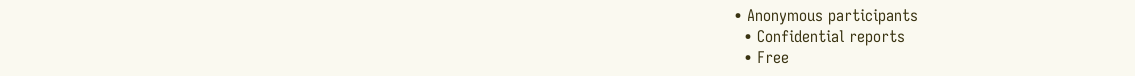• Anonymous participants
  • Confidential reports
  • Free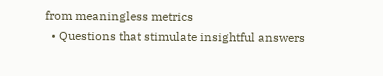from meaningless metrics
  • Questions that stimulate insightful answers